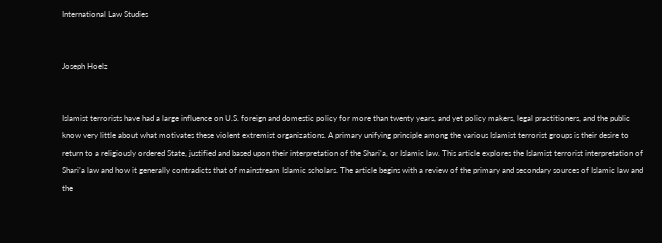International Law Studies


Joseph Hoelz


Islamist terrorists have had a large influence on U.S. foreign and domestic policy for more than twenty years, and yet policy makers, legal practitioners, and the public know very little about what motivates these violent extremist organizations. A primary unifying principle among the various Islamist terrorist groups is their desire to return to a religiously ordered State, justified and based upon their interpretation of the Shari’a, or Islamic law. This article explores the Islamist terrorist interpretation of Shari’a law and how it generally contradicts that of mainstream Islamic scholars. The article begins with a review of the primary and secondary sources of Islamic law and the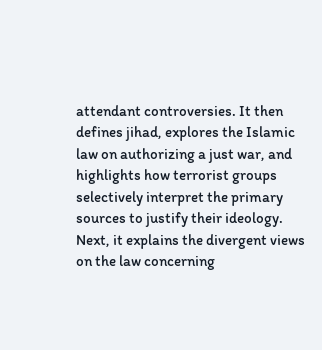attendant controversies. It then defines jihad, explores the Islamic law on authorizing a just war, and highlights how terrorist groups selectively interpret the primary sources to justify their ideology. Next, it explains the divergent views on the law concerning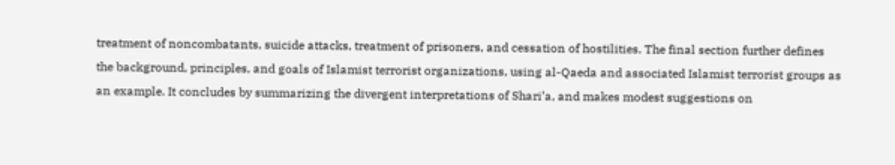treatment of noncombatants, suicide attacks, treatment of prisoners, and cessation of hostilities. The final section further defines the background, principles, and goals of Islamist terrorist organizations, using al-Qaeda and associated Islamist terrorist groups as an example. It concludes by summarizing the divergent interpretations of Shari’a, and makes modest suggestions on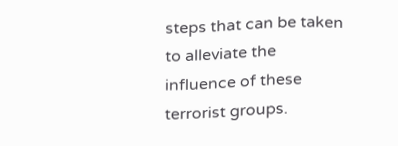steps that can be taken to alleviate the influence of these terrorist groups.